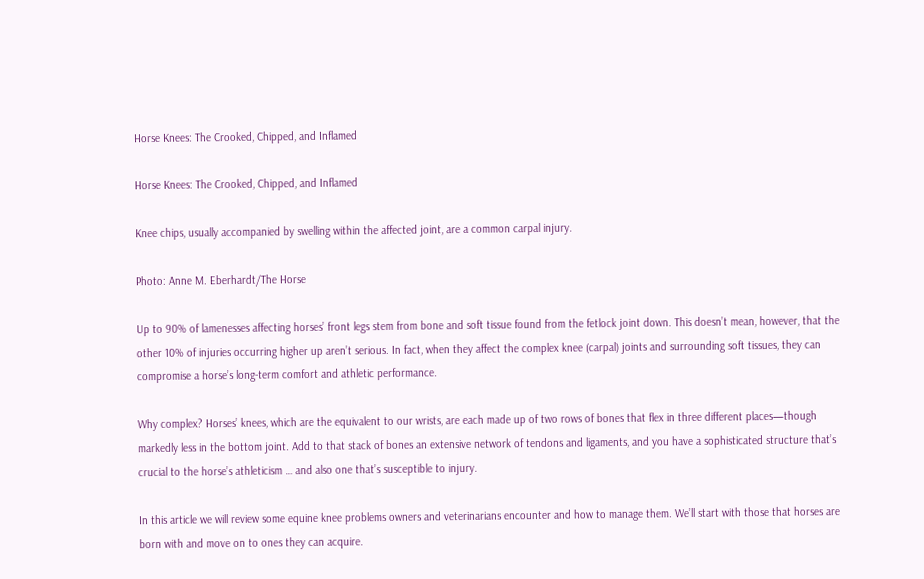Horse Knees: The Crooked, Chipped, and Inflamed

Horse Knees: The Crooked, Chipped, and Inflamed

Knee chips, usually accompanied by swelling within the affected joint, are a common carpal injury.

Photo: Anne M. Eberhardt/The Horse

Up to 90% of lamenesses affecting horses’ front legs stem from bone and soft tissue found from the fetlock joint down. This doesn’t mean, however, that the other 10% of injuries occurring higher up aren’t serious. In fact, when they affect the complex knee (carpal) joints and surrounding soft tissues, they can compromise a horse’s long-term comfort and athletic performance.

Why complex? Horses’ knees, which are the equivalent to our wrists, are each made up of two rows of bones that flex in three different places—though markedly less in the bottom joint. Add to that stack of bones an extensive network of tendons and ligaments, and you have a sophisticated structure that’s crucial to the horse’s athleticism … and also one that’s susceptible to injury.

In this article we will review some equine knee problems owners and veterinarians encounter and how to manage them. We’ll start with those that horses are born with and move on to ones they can acquire.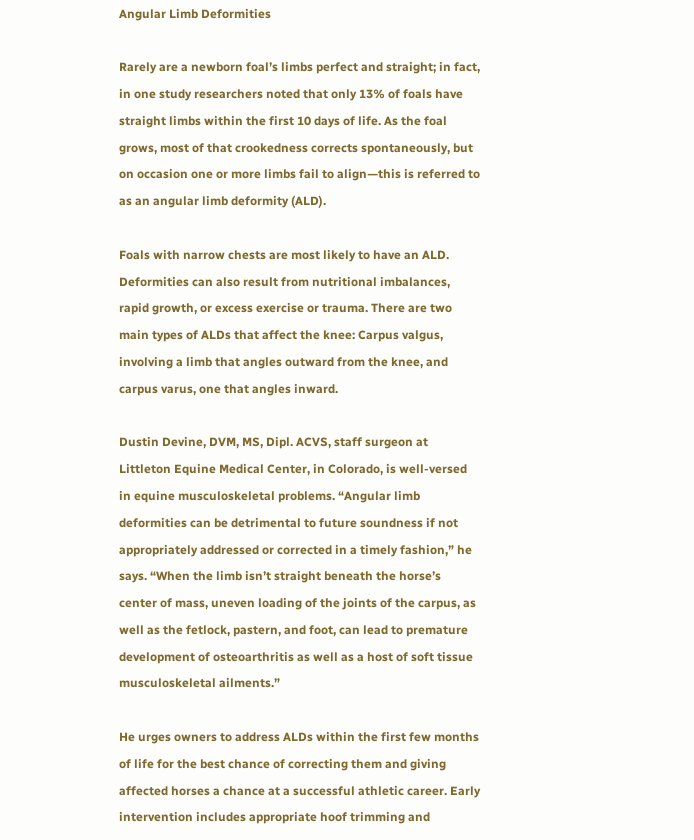Angular Limb Deformities

Rarely are a newborn foal’s limbs perfect and straight; in fact, in one study researchers noted that only 13% of foals have straight limbs within the first 10 days of life. As the foal grows, most of that crookedness corrects spontaneously, but on occasion one or more limbs fail to align—this is referred to as an angular limb deformity (ALD).

Foals with narrow chests are most likely to have an ALD. Deformities can also result from nutritional imbalances, rapid growth, or excess exercise or trauma. There are two main types of ALDs that affect the knee: Carpus valgus, involving a limb that angles outward from the knee, and carpus varus, one that angles inward.

Dustin Devine, DVM, MS, Dipl. ACVS, staff surgeon at Littleton Equine Medical Center, in Colorado, is well-versed in equine musculoskeletal problems. “Angular limb deformities can be detrimental to future soundness if not appropriately addressed or corrected in a timely fashion,” he says. “When the limb isn’t straight beneath the horse’s center of mass, uneven loading of the joints of the carpus, as well as the fetlock, pastern, and foot, can lead to premature development of osteoarthritis as well as a host of soft tissue musculoskeletal ailments.”

He urges owners to address ALDs within the first few months of life for the best chance of correcting them and giving affected horses a chance at a successful athletic career. Early intervention includes appropriate hoof trimming and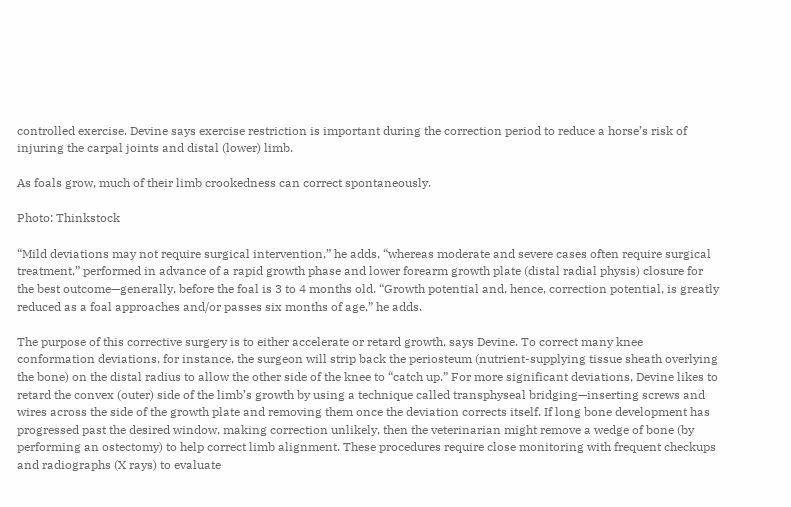controlled exercise. Devine says exercise restriction is important during the correction period to reduce a horse’s risk of injuring the carpal joints and distal (lower) limb.

As foals grow, much of their limb crookedness can correct spontaneously.

Photo: Thinkstock

“Mild deviations may not require surgical intervention,” he adds, “whereas moderate and severe cases often require surgical treatment,” performed in advance of a rapid growth phase and lower forearm growth plate (distal radial physis) closure for the best outcome—generally, before the foal is 3 to 4 months old. “Growth potential and, hence, correction potential, is greatly reduced as a foal approaches and/or passes six months of age,” he adds.

The purpose of this corrective surgery is to either accelerate or retard growth, says Devine. To correct many knee conformation deviations, for instance, the surgeon will strip back the periosteum (nutrient-supplying tissue sheath overlying the bone) on the distal radius to allow the other side of the knee to “catch up.” For more significant deviations, Devine likes to retard the convex (outer) side of the limb’s growth by using a technique called transphyseal bridging—inserting screws and wires across the side of the growth plate and removing them once the deviation corrects itself. If long bone development has progressed past the desired window, making correction unlikely, then the veterinarian might remove a wedge of bone (by performing an ostectomy) to help correct limb alignment. These procedures require close monitoring with frequent checkups and radiographs (X rays) to evaluate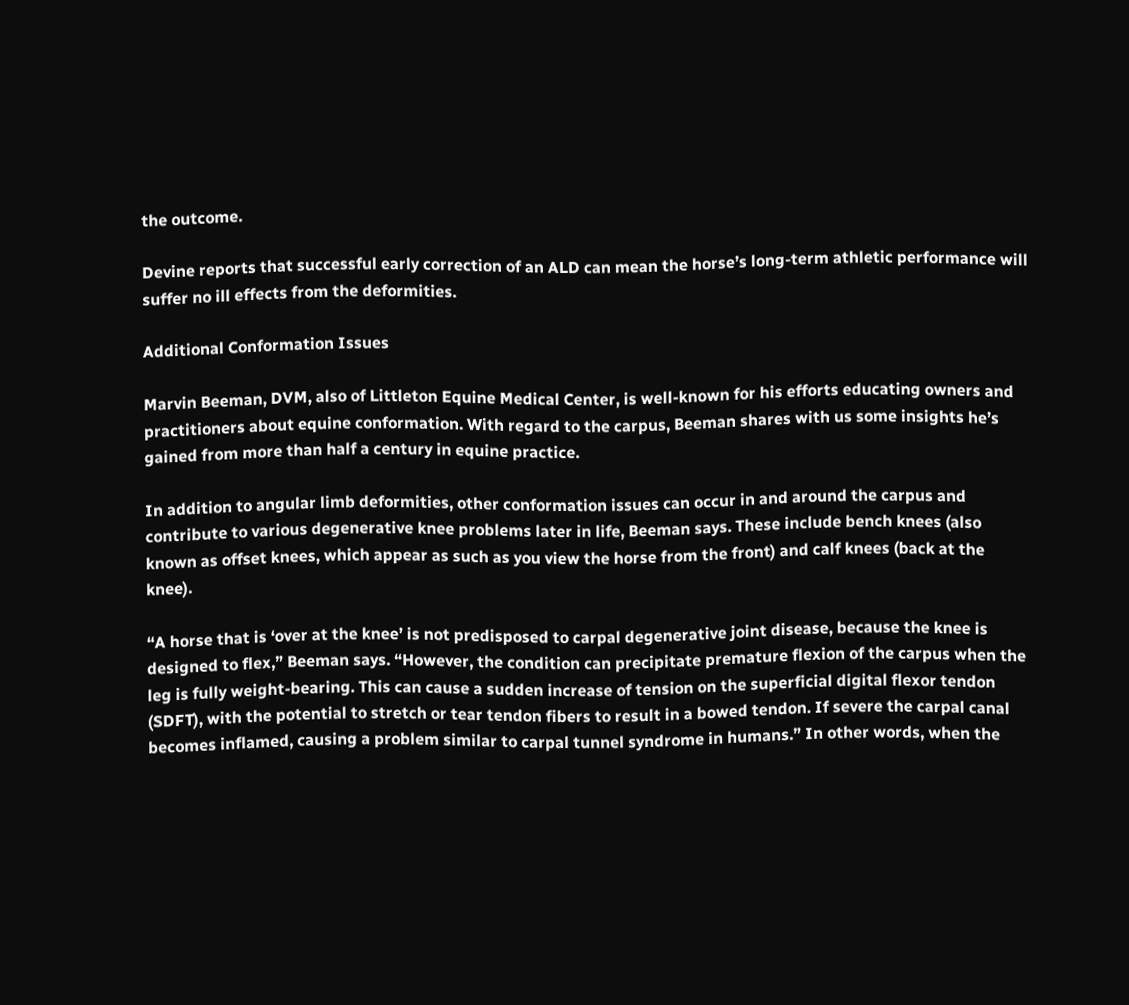the outcome.

Devine reports that successful early correction of an ALD can mean the horse’s long-term athletic performance will suffer no ill effects from the deformities.

Additional Conformation Issues

Marvin Beeman, DVM, also of Littleton Equine Medical Center, is well-known for his efforts educating owners and practitioners about equine conformation. With regard to the carpus, Beeman shares with us some insights he’s gained from more than half a century in equine practice.

In addition to angular limb deformities, other conformation issues can occur in and around the carpus and contribute to various degenerative knee problems later in life, Beeman says. These include bench knees (also known as offset knees, which appear as such as you view the horse from the front) and calf knees (back at the knee).

“A horse that is ‘over at the knee’ is not predisposed to carpal degenerative joint disease, because the knee is designed to flex,” Beeman says. “However, the condition can precipitate premature flexion of the carpus when the leg is fully weight-bearing. This can cause a sudden increase of tension on the superficial digital flexor tendon (SDFT), with the potential to stretch or tear tendon fibers to result in a bowed tendon. If severe the carpal canal becomes inflamed, causing a problem similar to carpal tunnel syndrome in humans.” In other words, when the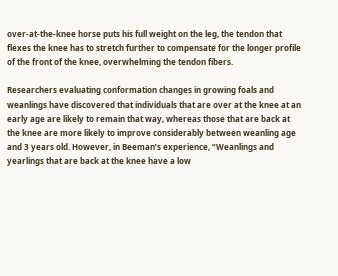over-at-the-knee horse puts his full weight on the leg, the tendon that flexes the knee has to stretch further to compensate for the longer profile of the front of the knee, overwhelming the tendon fibers.

Researchers evaluating conformation changes in growing foals and weanlings have discovered that individuals that are over at the knee at an early age are likely to remain that way, whereas those that are back at the knee are more likely to improve considerably between weanling age and 3 years old. However, in Beeman’s experience, “Weanlings and yearlings that are back at the knee have a low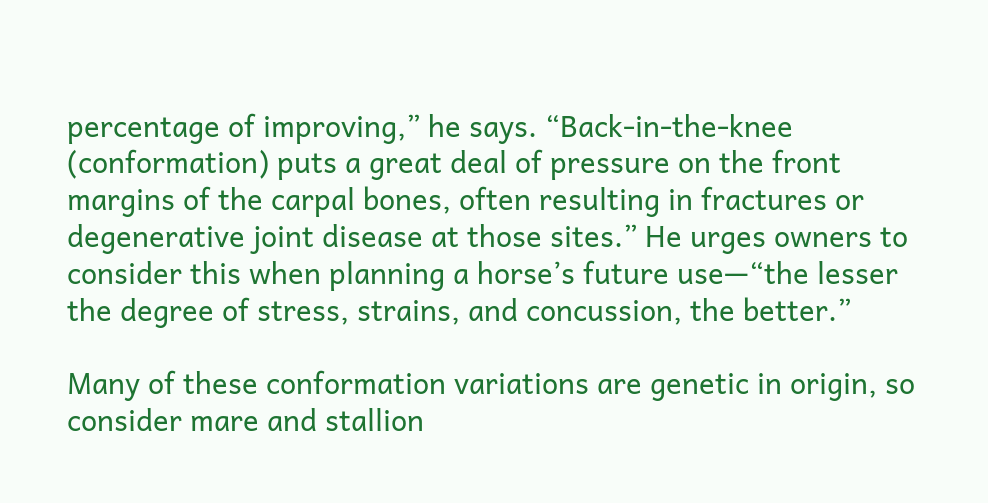percentage of improving,” he says. “Back-in-the-knee (conformation) puts a great deal of pressure on the front margins of the carpal bones, often resulting in fractures or degenerative joint disease at those sites.” He urges owners to consider this when planning a horse’s future use—“the lesser the degree of stress, strains, and concussion, the better.”

Many of these conformation variations are genetic in origin, so consider mare and stallion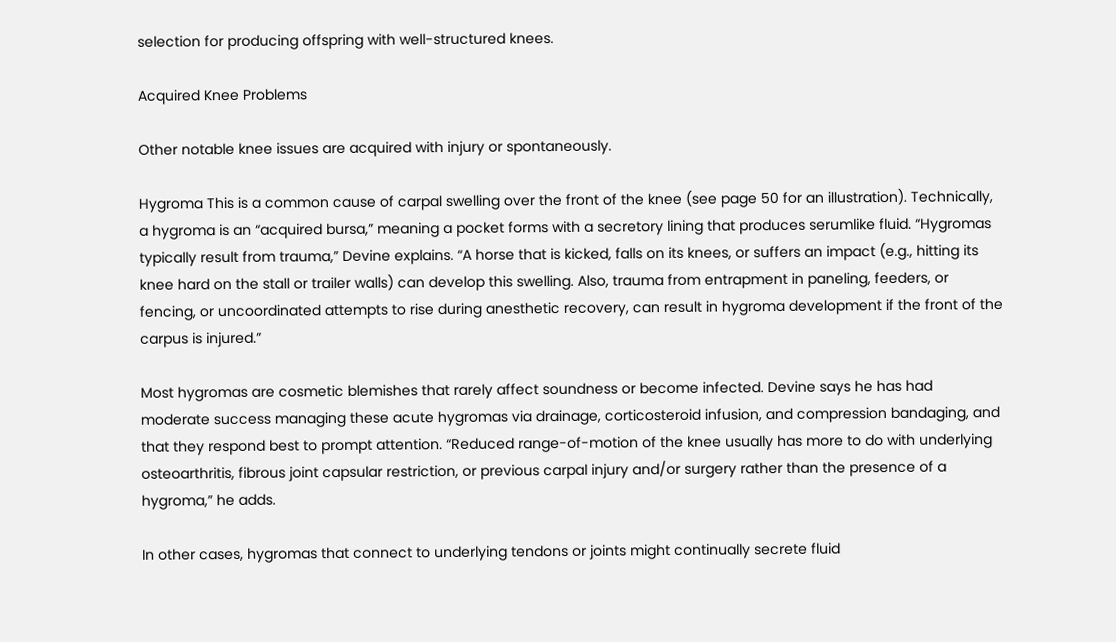selection for producing offspring with well-structured knees.

Acquired Knee Problems

Other notable knee issues are acquired with injury or spontaneously.

Hygroma This is a common cause of carpal swelling over the front of the knee (see page 50 for an illustration). Technically, a hygroma is an “acquired bursa,” meaning a pocket forms with a secretory lining that produces serumlike fluid. “Hygromas typically result from trauma,” Devine explains. “A horse that is kicked, falls on its knees, or suffers an impact (e.g., hitting its knee hard on the stall or trailer walls) can develop this swelling. Also, trauma from entrapment in paneling, feeders, or fencing, or uncoordinated attempts to rise during anesthetic recovery, can result in hygroma development if the front of the carpus is injured.”

Most hygromas are cosmetic blemishes that rarely affect soundness or become infected. Devine says he has had moderate success managing these acute hygromas via drainage, corticosteroid infusion, and compression bandaging, and that they respond best to prompt attention. “Reduced range-of-motion of the knee usually has more to do with underlying osteoarthritis, fibrous joint capsular restriction, or previous carpal injury and/or surgery rather than the presence of a hygroma,” he adds.

In other cases, hygromas that connect to underlying tendons or joints might continually secrete fluid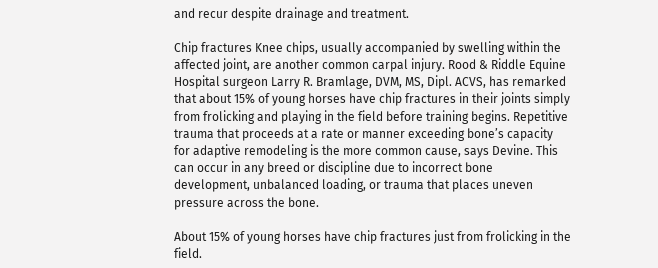and recur despite drainage and treatment.

Chip fractures Knee chips, usually accompanied by swelling within the affected joint, are another common carpal injury. Rood & Riddle Equine Hospital surgeon Larry R. Bramlage, DVM, MS, Dipl. ACVS, has remarked that about 15% of young horses have chip fractures in their joints simply from frolicking and playing in the field before training begins. Repetitive trauma that proceeds at a rate or manner exceeding bone’s capacity for adaptive remodeling is the more common cause, says Devine. This can occur in any breed or discipline due to incorrect bone development, unbalanced loading, or trauma that places uneven pressure across the bone.

About 15% of young horses have chip fractures just from frolicking in the field.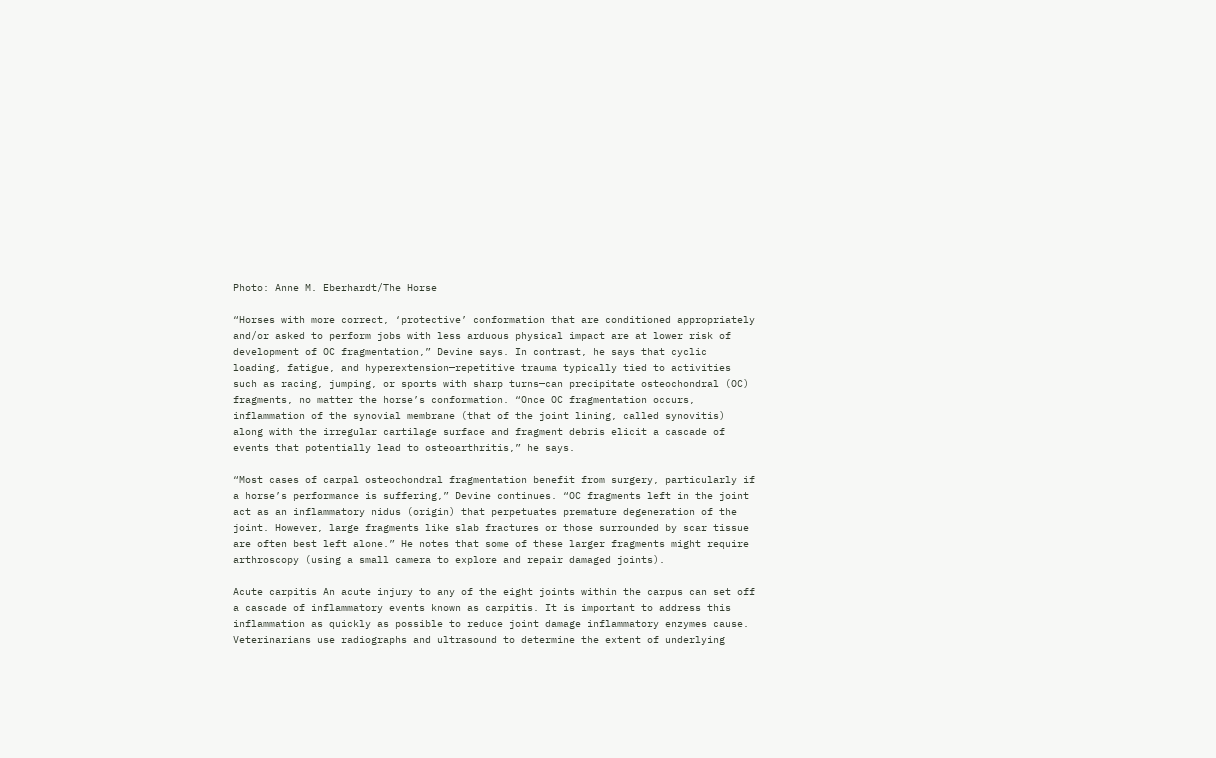Photo: Anne M. Eberhardt/The Horse

“Horses with more correct, ‘protective’ conformation that are conditioned appropriately and/or asked to perform jobs with less arduous physical impact are at lower risk of development of OC fragmentation,” Devine says. In contrast, he says that cyclic loading, fatigue, and hyperextension—repetitive trauma typically tied to activities such as racing, jumping, or sports with sharp turns—can precipitate osteochondral (OC) fragments, no matter the horse’s conformation. “Once OC fragmentation occurs, inflammation of the synovial membrane (that of the joint lining, called synovitis) along with the irregular cartilage surface and fragment debris elicit a cascade of events that potentially lead to osteoarthritis,” he says.

“Most cases of carpal osteochondral fragmentation benefit from surgery, particularly if a horse’s performance is suffering,” Devine continues. “OC fragments left in the joint act as an inflammatory nidus (origin) that perpetuates premature degeneration of the joint. However, large fragments like slab fractures or those surrounded by scar tissue are often best left alone.” He notes that some of these larger fragments might require arthroscopy (using a small camera to explore and repair damaged joints).

Acute carpitis An acute injury to any of the eight joints within the carpus can set off a cascade of inflammatory events known as carpitis. It is important to address this inflammation as quickly as possible to reduce joint damage inflammatory enzymes cause. Veterinarians use radiographs and ultrasound to determine the extent of underlying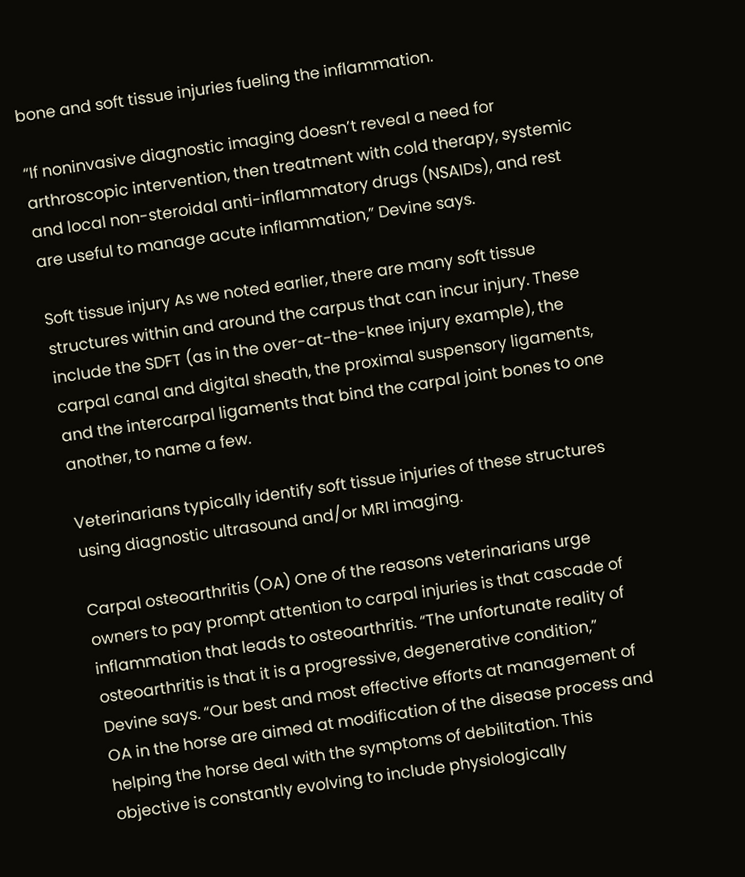bone and soft tissue injuries fueling the inflammation.

“If noninvasive diagnostic imaging doesn’t reveal a need for arthroscopic intervention, then treatment with cold therapy, systemic and local non-steroidal anti-inflammatory drugs (NSAIDs), and rest are useful to manage acute inflammation,” Devine says.

Soft tissue injury As we noted earlier, there are many soft tissue structures within and around the carpus that can incur injury. These include the SDFT (as in the over-at-the-knee injury example), the carpal canal and digital sheath, the proximal suspensory ligaments, and the intercarpal ligaments that bind the carpal joint bones to one another, to name a few.

Veterinarians typically identify soft tissue injuries of these structures using diagnostic ultrasound and/or MRI imaging.

Carpal osteoarthritis (OA) One of the reasons veterinarians urge owners to pay prompt attention to carpal injuries is that cascade of inflammation that leads to osteoarthritis. “The unfortunate reality of osteoarthritis is that it is a progressive, degenerative condition,” Devine says. “Our best and most effective efforts at management of OA in the horse are aimed at modification of the disease process and helping the horse deal with the symptoms of debilitation. This objective is constantly evolving to include physiologically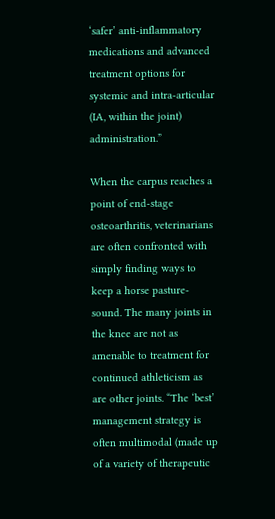‘safer’ anti-inflammatory medications and advanced treatment options for systemic and intra-articular (IA, within the joint) administration.”

When the carpus reaches a point of end-stage osteoarthritis, veterinarians are often confronted with simply finding ways to keep a horse pasture-sound. The many joints in the knee are not as amenable to treatment for continued athleticism as are other joints. “The ‘best’ management strategy is often multimodal (made up of a variety of therapeutic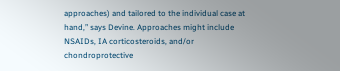approaches) and tailored to the individual case at hand,” says Devine. Approaches might include NSAIDs, IA corticosteroids, and/or chondroprotective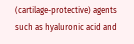(cartilage-protective) agents such as hyaluronic acid and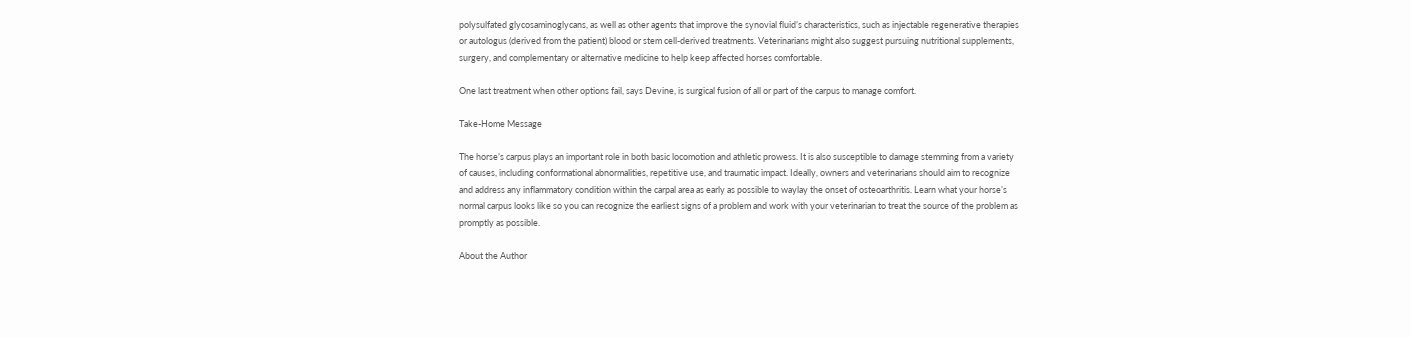polysulfated glycosaminoglycans, as well as other agents that improve the synovial fluid’s characteristics, such as injectable regenerative therapies or autologus (derived from the patient) blood or stem cell-derived treatments. Veterinarians might also suggest pursuing nutritional supplements, surgery, and complementary or alternative medicine to help keep affected horses comfortable.

One last treatment when other options fail, says Devine, is surgical fusion of all or part of the carpus to manage comfort.

Take-Home Message

The horse’s carpus plays an important role in both basic locomotion and athletic prowess. It is also susceptible to damage stemming from a variety of causes, including conformational abnormalities, repetitive use, and traumatic impact. Ideally, owners and veterinarians should aim to recognize and address any inflammatory condition within the carpal area as early as possible to waylay the onset of osteoarthritis. Learn what your horse’s normal carpus looks like so you can recognize the earliest signs of a problem and work with your veterinarian to treat the source of the problem as promptly as possible.

About the Author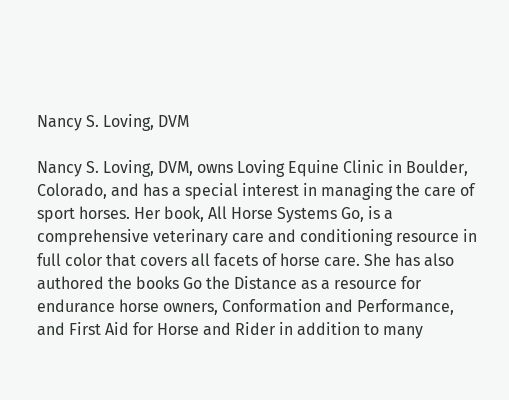Nancy S. Loving, DVM

Nancy S. Loving, DVM, owns Loving Equine Clinic in Boulder, Colorado, and has a special interest in managing the care of sport horses. Her book, All Horse Systems Go, is a comprehensive veterinary care and conditioning resource in full color that covers all facets of horse care. She has also authored the books Go the Distance as a resource for endurance horse owners, Conformation and Performance, and First Aid for Horse and Rider in addition to many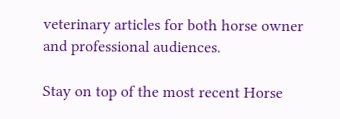veterinary articles for both horse owner and professional audiences.

Stay on top of the most recent Horse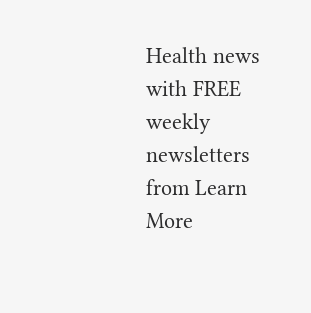Health news with FREE weekly newsletters from Learn More